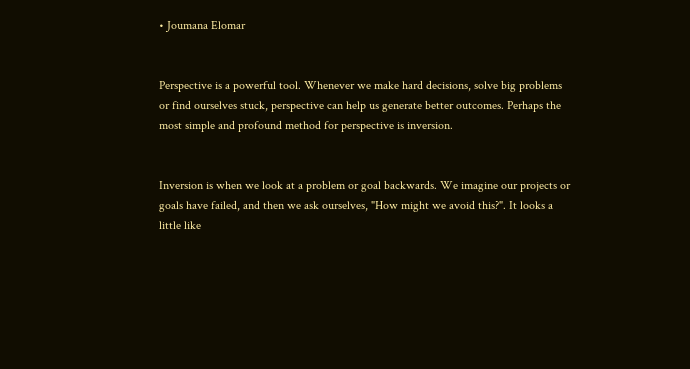• Joumana Elomar


Perspective is a powerful tool. Whenever we make hard decisions, solve big problems or find ourselves stuck, perspective can help us generate better outcomes. Perhaps the most simple and profound method for perspective is inversion.


Inversion is when we look at a problem or goal backwards. We imagine our projects or goals have failed, and then we ask ourselves, "How might we avoid this?". It looks a little like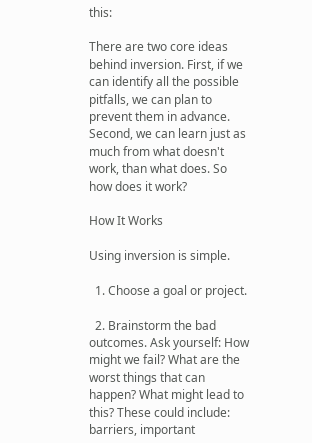this:

There are two core ideas behind inversion. First, if we can identify all the possible pitfalls, we can plan to prevent them in advance. Second, we can learn just as much from what doesn't work, than what does. So how does it work?

How It Works

Using inversion is simple.

  1. Choose a goal or project.

  2. Brainstorm the bad outcomes. Ask yourself: How might we fail? What are the worst things that can happen? What might lead to this? These could include: barriers, important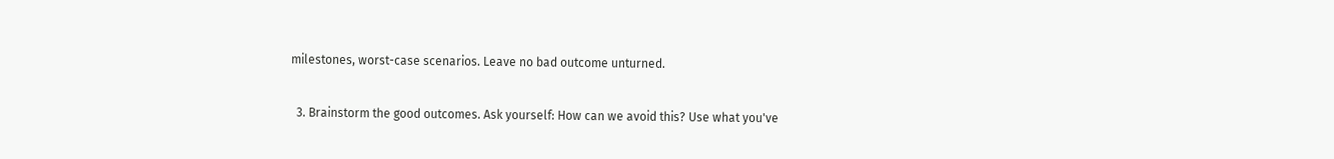milestones, worst-case scenarios. Leave no bad outcome unturned.

  3. Brainstorm the good outcomes. Ask yourself: How can we avoid this? Use what you've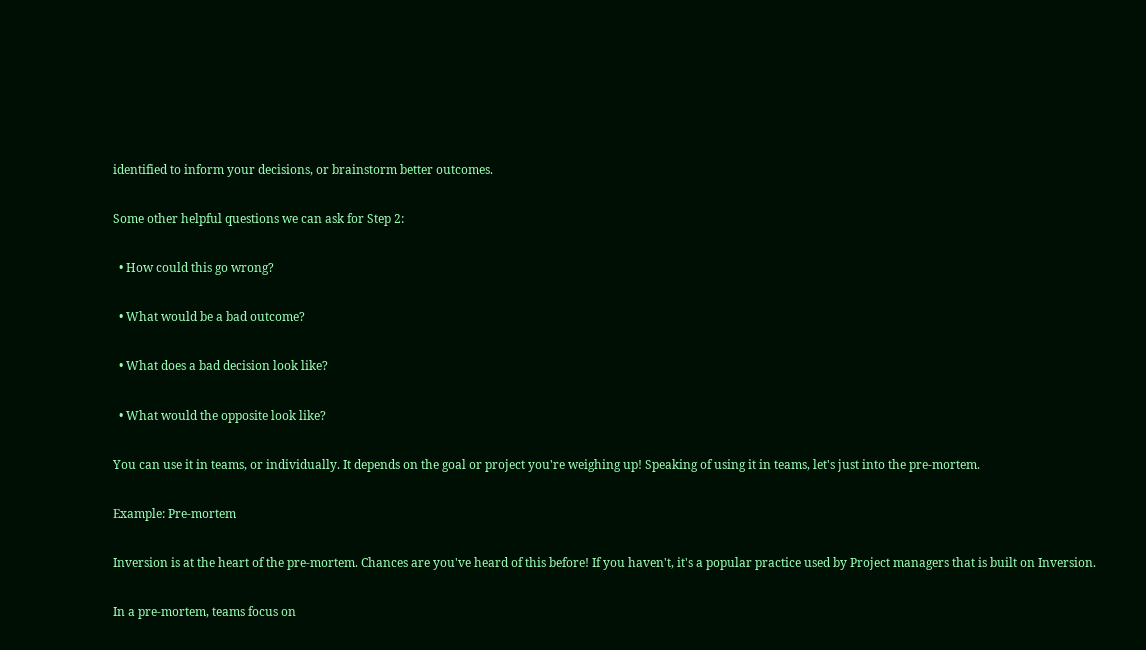identified to inform your decisions, or brainstorm better outcomes.

Some other helpful questions we can ask for Step 2:

  • How could this go wrong?

  • What would be a bad outcome?

  • What does a bad decision look like?

  • What would the opposite look like?

You can use it in teams, or individually. It depends on the goal or project you're weighing up! Speaking of using it in teams, let's just into the pre-mortem.

Example: Pre-mortem

Inversion is at the heart of the pre-mortem. Chances are you've heard of this before! If you haven't, it's a popular practice used by Project managers that is built on Inversion.

In a pre-mortem, teams focus on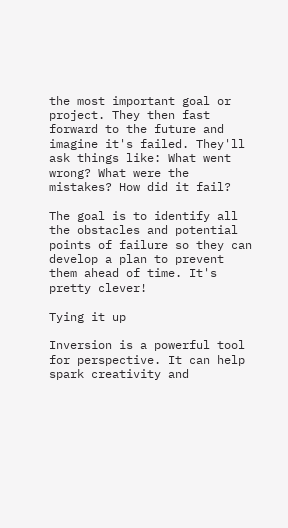the most important goal or project. They then fast forward to the future and imagine it's failed. They'll ask things like: What went wrong? What were the mistakes? How did it fail?

The goal is to identify all the obstacles and potential points of failure so they can develop a plan to prevent them ahead of time. It's pretty clever!

Tying it up

Inversion is a powerful tool for perspective. It can help spark creativity and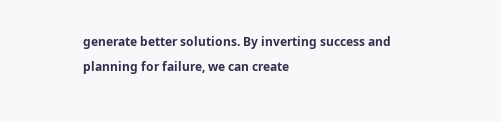generate better solutions. By inverting success and planning for failure, we can create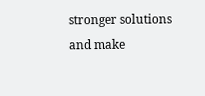stronger solutions and make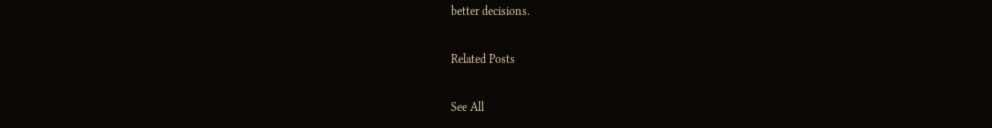better decisions.

Related Posts

See All